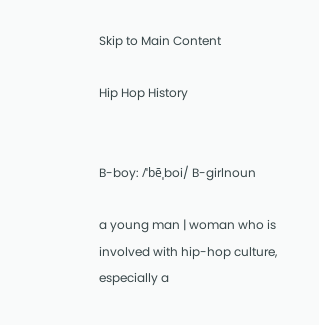Skip to Main Content

Hip Hop History


B-boy: /ˈbēˌboi/ B-girlnoun

a young man | woman who is involved with hip-hop culture, especially a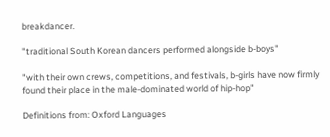breakdancer.

"traditional South Korean dancers performed alongside b-boys"

"with their own crews, competitions, and festivals, b-girls have now firmly found their place in the male-dominated world of hip-hop"

Definitions from: Oxford Languages